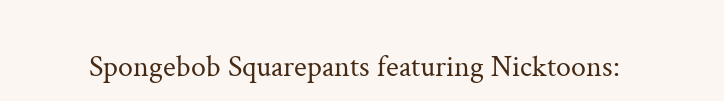Spongebob Squarepants featuring Nicktoons: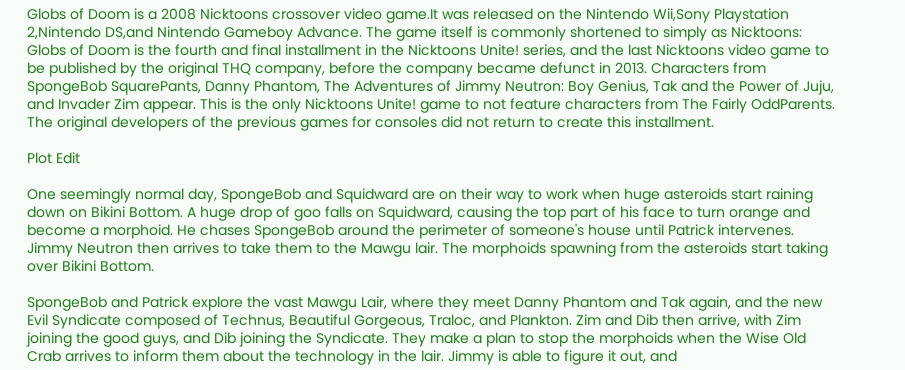Globs of Doom is a 2008 Nicktoons crossover video game.It was released on the Nintendo Wii,Sony Playstation 2,Nintendo DS,and Nintendo Gameboy Advance. The game itself is commonly shortened to simply as Nicktoons: Globs of Doom is the fourth and final installment in the Nicktoons Unite! series, and the last Nicktoons video game to be published by the original THQ company, before the company became defunct in 2013. Characters from SpongeBob SquarePants, Danny Phantom, The Adventures of Jimmy Neutron: Boy Genius, Tak and the Power of Juju, and Invader Zim appear. This is the only Nicktoons Unite! game to not feature characters from The Fairly OddParents. The original developers of the previous games for consoles did not return to create this installment.

Plot Edit

One seemingly normal day, SpongeBob and Squidward are on their way to work when huge asteroids start raining down on Bikini Bottom. A huge drop of goo falls on Squidward, causing the top part of his face to turn orange and become a morphoid. He chases SpongeBob around the perimeter of someone's house until Patrick intervenes. Jimmy Neutron then arrives to take them to the Mawgu lair. The morphoids spawning from the asteroids start taking over Bikini Bottom.

SpongeBob and Patrick explore the vast Mawgu Lair, where they meet Danny Phantom and Tak again, and the new Evil Syndicate composed of Technus, Beautiful Gorgeous, Traloc, and Plankton. Zim and Dib then arrive, with Zim joining the good guys, and Dib joining the Syndicate. They make a plan to stop the morphoids when the Wise Old Crab arrives to inform them about the technology in the lair. Jimmy is able to figure it out, and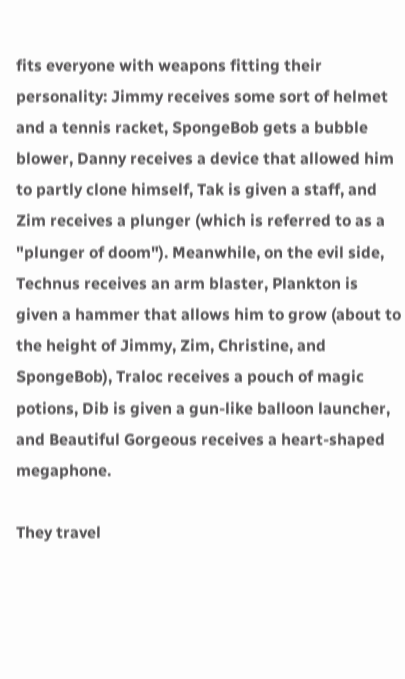fits everyone with weapons fitting their personality: Jimmy receives some sort of helmet and a tennis racket, SpongeBob gets a bubble blower, Danny receives a device that allowed him to partly clone himself, Tak is given a staff, and Zim receives a plunger (which is referred to as a "plunger of doom"). Meanwhile, on the evil side, Technus receives an arm blaster, Plankton is given a hammer that allows him to grow (about to the height of Jimmy, Zim, Christine, and SpongeBob), Traloc receives a pouch of magic potions, Dib is given a gun-like balloon launcher, and Beautiful Gorgeous receives a heart-shaped megaphone.

They travel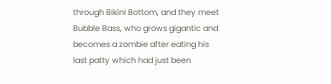through Bikini Bottom, and they meet Bubble Bass, who grows gigantic and becomes a zombie after eating his last patty which had just been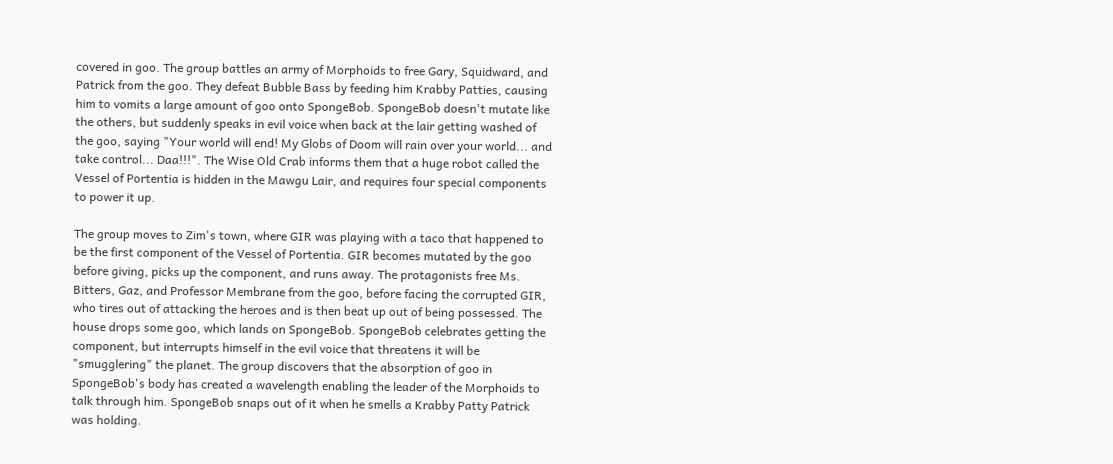covered in goo. The group battles an army of Morphoids to free Gary, Squidward, and Patrick from the goo. They defeat Bubble Bass by feeding him Krabby Patties, causing him to vomits a large amount of goo onto SpongeBob. SpongeBob doesn't mutate like the others, but suddenly speaks in evil voice when back at the lair getting washed of the goo, saying "Your world will end! My Globs of Doom will rain over your world... and take control... Daa!!!". The Wise Old Crab informs them that a huge robot called the Vessel of Portentia is hidden in the Mawgu Lair, and requires four special components to power it up.

The group moves to Zim's town, where GIR was playing with a taco that happened to be the first component of the Vessel of Portentia. GIR becomes mutated by the goo before giving, picks up the component, and runs away. The protagonists free Ms. Bitters, Gaz, and Professor Membrane from the goo, before facing the corrupted GIR, who tires out of attacking the heroes and is then beat up out of being possessed. The house drops some goo, which lands on SpongeBob. SpongeBob celebrates getting the component, but interrupts himself in the evil voice that threatens it will be "smugglering" the planet. The group discovers that the absorption of goo in SpongeBob's body has created a wavelength enabling the leader of the Morphoids to talk through him. SpongeBob snaps out of it when he smells a Krabby Patty Patrick was holding.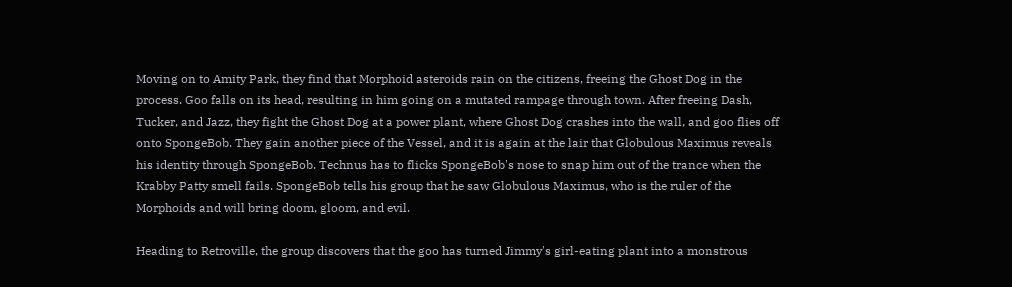Moving on to Amity Park, they find that Morphoid asteroids rain on the citizens, freeing the Ghost Dog in the process. Goo falls on its head, resulting in him going on a mutated rampage through town. After freeing Dash, Tucker, and Jazz, they fight the Ghost Dog at a power plant, where Ghost Dog crashes into the wall, and goo flies off onto SpongeBob. They gain another piece of the Vessel, and it is again at the lair that Globulous Maximus reveals his identity through SpongeBob. Technus has to flicks SpongeBob's nose to snap him out of the trance when the Krabby Patty smell fails. SpongeBob tells his group that he saw Globulous Maximus, who is the ruler of the Morphoids and will bring doom, gloom, and evil.

Heading to Retroville, the group discovers that the goo has turned Jimmy's girl-eating plant into a monstrous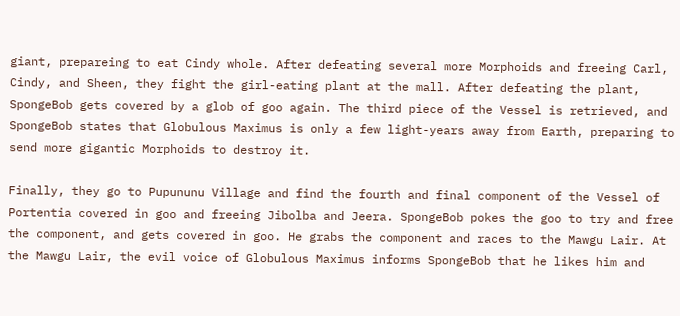giant, prepareing to eat Cindy whole. After defeating several more Morphoids and freeing Carl, Cindy, and Sheen, they fight the girl-eating plant at the mall. After defeating the plant, SpongeBob gets covered by a glob of goo again. The third piece of the Vessel is retrieved, and SpongeBob states that Globulous Maximus is only a few light-years away from Earth, preparing to send more gigantic Morphoids to destroy it.

Finally, they go to Pupununu Village and find the fourth and final component of the Vessel of Portentia covered in goo and freeing Jibolba and Jeera. SpongeBob pokes the goo to try and free the component, and gets covered in goo. He grabs the component and races to the Mawgu Lair. At the Mawgu Lair, the evil voice of Globulous Maximus informs SpongeBob that he likes him and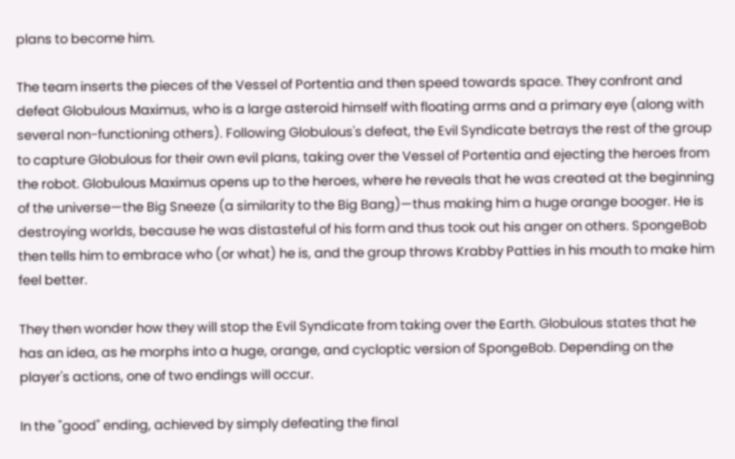plans to become him.

The team inserts the pieces of the Vessel of Portentia and then speed towards space. They confront and defeat Globulous Maximus, who is a large asteroid himself with floating arms and a primary eye (along with several non-functioning others). Following Globulous's defeat, the Evil Syndicate betrays the rest of the group to capture Globulous for their own evil plans, taking over the Vessel of Portentia and ejecting the heroes from the robot. Globulous Maximus opens up to the heroes, where he reveals that he was created at the beginning of the universe—the Big Sneeze (a similarity to the Big Bang)—thus making him a huge orange booger. He is destroying worlds, because he was distasteful of his form and thus took out his anger on others. SpongeBob then tells him to embrace who (or what) he is, and the group throws Krabby Patties in his mouth to make him feel better.

They then wonder how they will stop the Evil Syndicate from taking over the Earth. Globulous states that he has an idea, as he morphs into a huge, orange, and cycloptic version of SpongeBob. Depending on the player's actions, one of two endings will occur.

In the "good" ending, achieved by simply defeating the final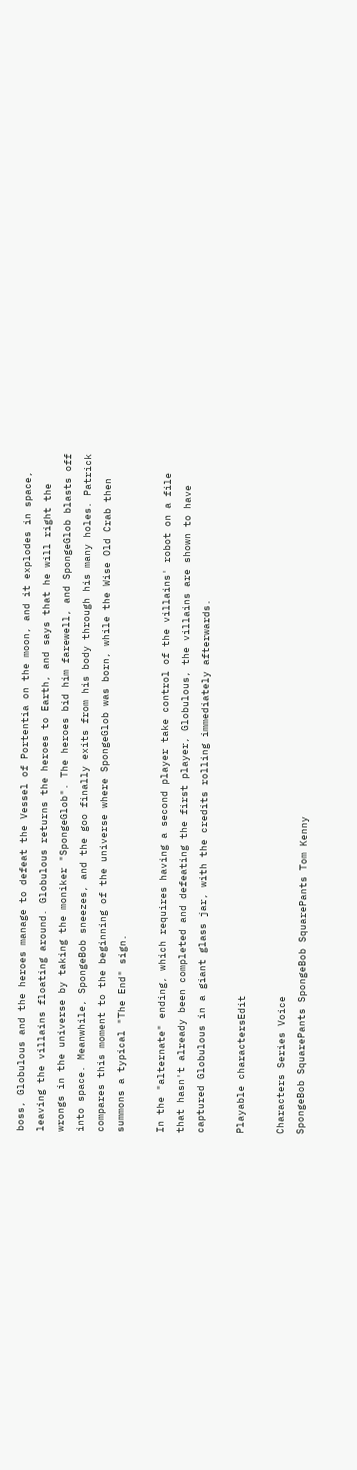boss, Globulous and the heroes manage to defeat the Vessel of Portentia on the moon, and it explodes in space, leaving the villains floating around. Globulous returns the heroes to Earth, and says that he will right the wrongs in the universe by taking the moniker "SpongeGlob". The heroes bid him farewell, and SpongeGlob blasts off into space. Meanwhile, SpongeBob sneezes, and the goo finally exits from his body through his many holes. Patrick compares this moment to the beginning of the universe where SpongeGlob was born, while the Wise Old Crab then summons a typical "The End" sign.

In the "alternate" ending, which requires having a second player take control of the villains' robot on a file that hasn't already been completed and defeating the first player, Globulous, the villains are shown to have captured Globulous in a giant glass jar, with the credits rolling immediately afterwards.

Playable charactersEdit

Characters Series Voice
SpongeBob SquarePants SpongeBob SquarePants Tom Kenny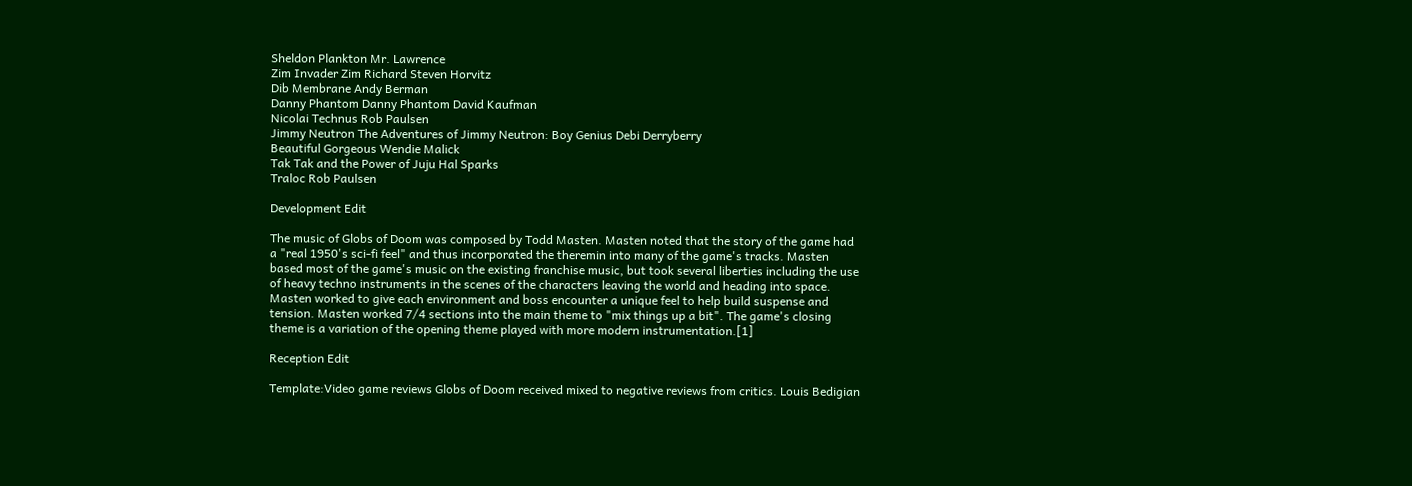Sheldon Plankton Mr. Lawrence
Zim Invader Zim Richard Steven Horvitz
Dib Membrane Andy Berman
Danny Phantom Danny Phantom David Kaufman
Nicolai Technus Rob Paulsen
Jimmy Neutron The Adventures of Jimmy Neutron: Boy Genius Debi Derryberry
Beautiful Gorgeous Wendie Malick
Tak Tak and the Power of Juju Hal Sparks
Traloc Rob Paulsen

Development Edit

The music of Globs of Doom was composed by Todd Masten. Masten noted that the story of the game had a "real 1950's sci-fi feel" and thus incorporated the theremin into many of the game's tracks. Masten based most of the game's music on the existing franchise music, but took several liberties including the use of heavy techno instruments in the scenes of the characters leaving the world and heading into space. Masten worked to give each environment and boss encounter a unique feel to help build suspense and tension. Masten worked 7/4 sections into the main theme to "mix things up a bit". The game's closing theme is a variation of the opening theme played with more modern instrumentation.[1]

Reception Edit

Template:Video game reviews Globs of Doom received mixed to negative reviews from critics. Louis Bedigian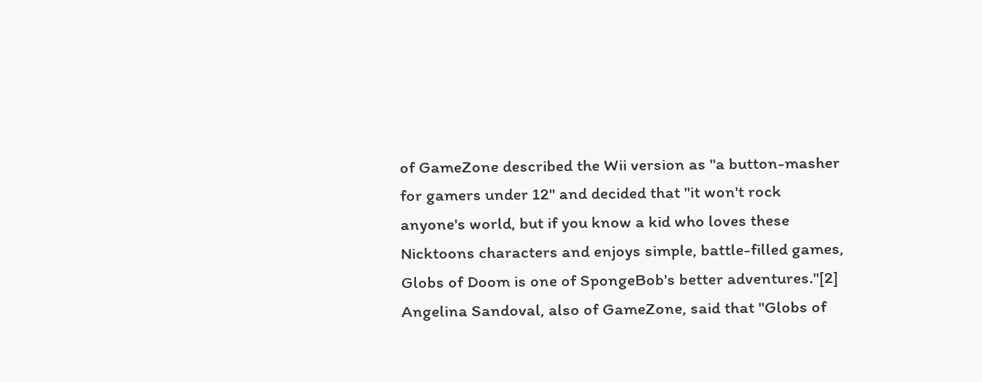of GameZone described the Wii version as "a button-masher for gamers under 12" and decided that "it won't rock anyone's world, but if you know a kid who loves these Nicktoons characters and enjoys simple, battle-filled games, Globs of Doom is one of SpongeBob's better adventures."[2] Angelina Sandoval, also of GameZone, said that "Globs of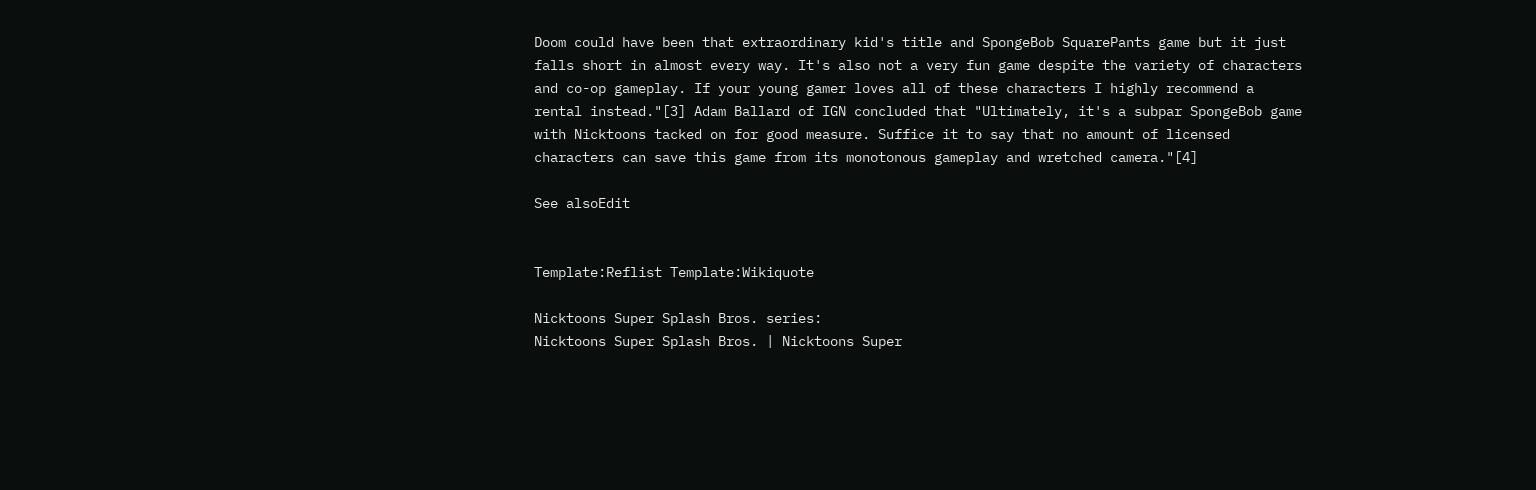Doom could have been that extraordinary kid's title and SpongeBob SquarePants game but it just falls short in almost every way. It's also not a very fun game despite the variety of characters and co-op gameplay. If your young gamer loves all of these characters I highly recommend a rental instead."[3] Adam Ballard of IGN concluded that "Ultimately, it's a subpar SpongeBob game with Nicktoons tacked on for good measure. Suffice it to say that no amount of licensed characters can save this game from its monotonous gameplay and wretched camera."[4]

See alsoEdit


Template:Reflist Template:Wikiquote

Nicktoons Super Splash Bros. series:
Nicktoons Super Splash Bros. | Nicktoons Super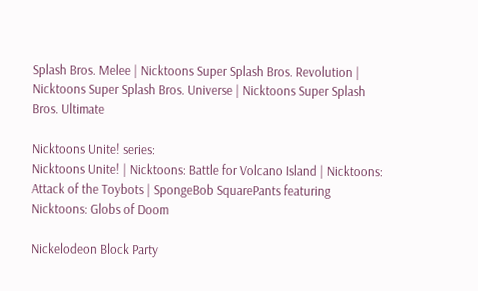Splash Bros. Melee | Nicktoons Super Splash Bros. Revolution | Nicktoons Super Splash Bros. Universe | Nicktoons Super Splash Bros. Ultimate

Nicktoons Unite! series:
Nicktoons Unite! | Nicktoons: Battle for Volcano Island | Nicktoons: Attack of the Toybots | SpongeBob SquarePants featuring Nicktoons: Globs of Doom

Nickelodeon Block Party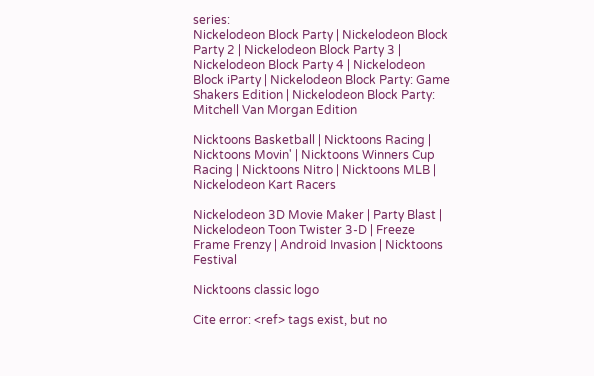series:
Nickelodeon Block Party | Nickelodeon Block Party 2 | Nickelodeon Block Party 3 | Nickelodeon Block Party 4 | Nickelodeon Block iParty | Nickelodeon Block Party: Game Shakers Edition | Nickelodeon Block Party: Mitchell Van Morgan Edition

Nicktoons Basketball | Nicktoons Racing | Nicktoons Movin' | Nicktoons Winners Cup Racing | Nicktoons Nitro | Nicktoons MLB | Nickelodeon Kart Racers

Nickelodeon 3D Movie Maker | Party Blast | Nickelodeon Toon Twister 3-D | Freeze Frame Frenzy | Android Invasion | Nicktoons Festival

Nicktoons classic logo

Cite error: <ref> tags exist, but no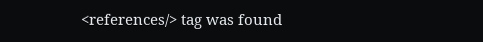<references/> tag was found